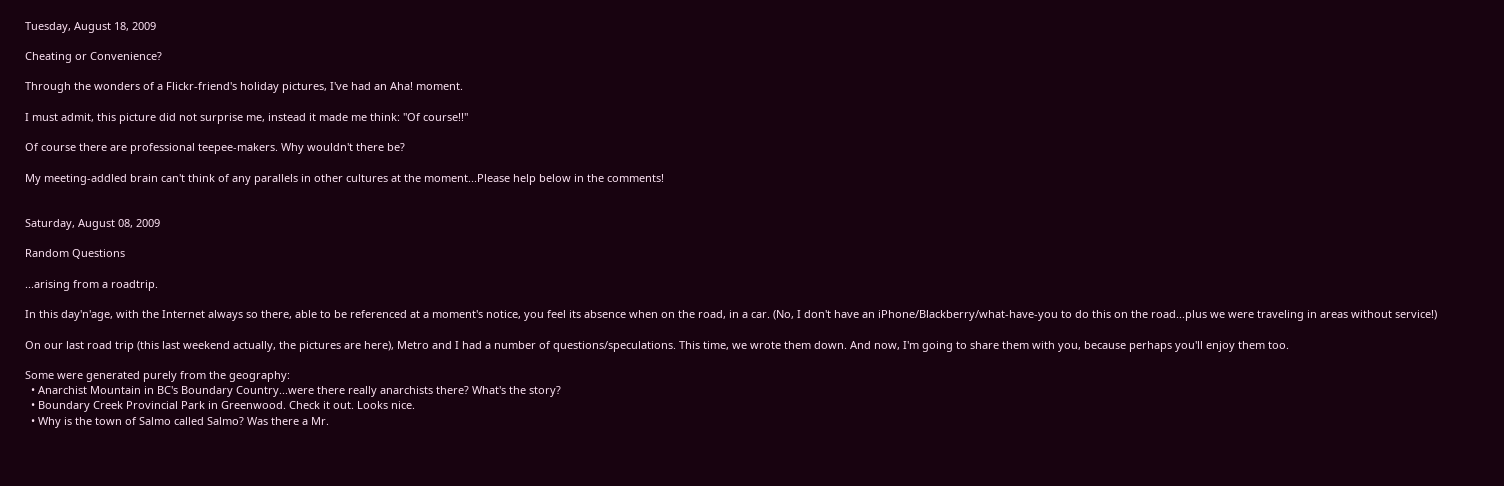Tuesday, August 18, 2009

Cheating or Convenience?

Through the wonders of a Flickr-friend's holiday pictures, I've had an Aha! moment.

I must admit, this picture did not surprise me, instead it made me think: "Of course!!"

Of course there are professional teepee-makers. Why wouldn't there be?

My meeting-addled brain can't think of any parallels in other cultures at the moment...Please help below in the comments!


Saturday, August 08, 2009

Random Questions

...arising from a roadtrip.

In this day'n'age, with the Internet always so there, able to be referenced at a moment's notice, you feel its absence when on the road, in a car. (No, I don't have an iPhone/Blackberry/what-have-you to do this on the road...plus we were traveling in areas without service!)

On our last road trip (this last weekend actually, the pictures are here), Metro and I had a number of questions/speculations. This time, we wrote them down. And now, I'm going to share them with you, because perhaps you'll enjoy them too.

Some were generated purely from the geography:
  • Anarchist Mountain in BC's Boundary Country...were there really anarchists there? What's the story?
  • Boundary Creek Provincial Park in Greenwood. Check it out. Looks nice.
  • Why is the town of Salmo called Salmo? Was there a Mr.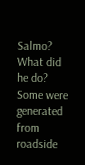Salmo? What did he do?
Some were generated from roadside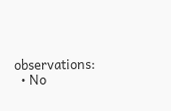observations:
  • No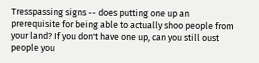Tresspassing signs -- does putting one up an prerequisite for being able to actually shoo people from your land? If you don't have one up, can you still oust people you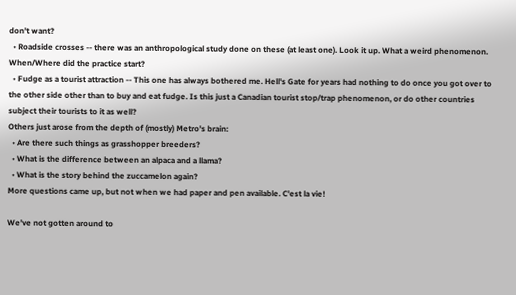don't want?
  • Roadside crosses -- there was an anthropological study done on these (at least one). Look it up. What a weird phenomenon. When/Where did the practice start?
  • Fudge as a tourist attraction -- This one has always bothered me. Hell's Gate for years had nothing to do once you got over to the other side other than to buy and eat fudge. Is this just a Canadian tourist stop/trap phenomenon, or do other countries subject their tourists to it as well?
Others just arose from the depth of (mostly) Metro's brain:
  • Are there such things as grasshopper breeders?
  • What is the difference between an alpaca and a llama?
  • What is the story behind the zuccamelon again?
More questions came up, but not when we had paper and pen available. C'est la vie!

We've not gotten around to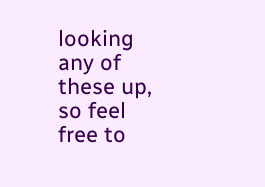looking any of these up, so feel free to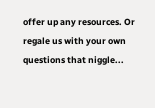offer up any resources. Or regale us with your own questions that niggle...